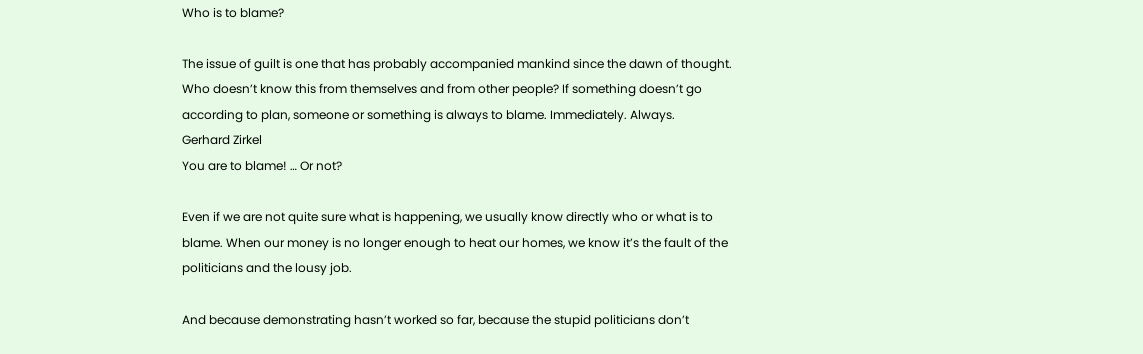Who is to blame?

The issue of guilt is one that has probably accompanied mankind since the dawn of thought. Who doesn’t know this from themselves and from other people? If something doesn’t go according to plan, someone or something is always to blame. Immediately. Always.
Gerhard Zirkel
You are to blame! … Or not?

Even if we are not quite sure what is happening, we usually know directly who or what is to blame. When our money is no longer enough to heat our homes, we know it’s the fault of the politicians and the lousy job.

And because demonstrating hasn’t worked so far, because the stupid politicians don’t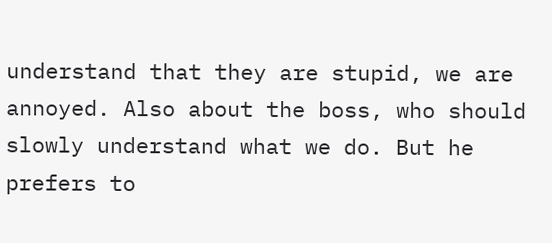understand that they are stupid, we are annoyed. Also about the boss, who should slowly understand what we do. But he prefers to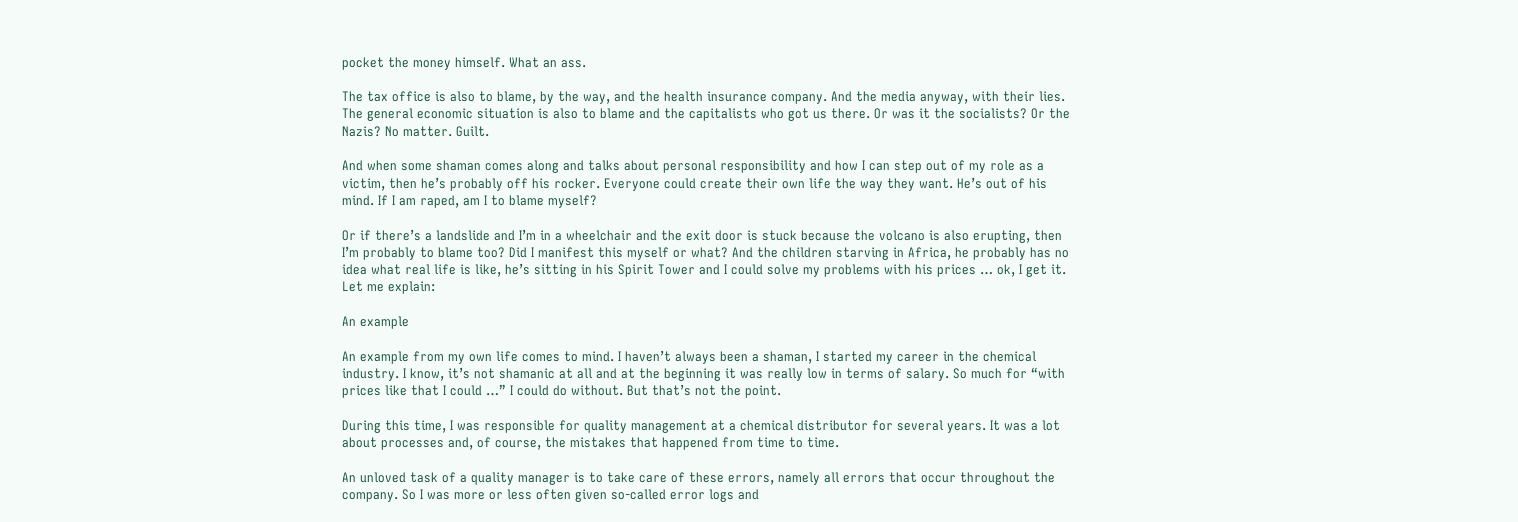pocket the money himself. What an ass.

The tax office is also to blame, by the way, and the health insurance company. And the media anyway, with their lies. The general economic situation is also to blame and the capitalists who got us there. Or was it the socialists? Or the Nazis? No matter. Guilt.

And when some shaman comes along and talks about personal responsibility and how I can step out of my role as a victim, then he’s probably off his rocker. Everyone could create their own life the way they want. He’s out of his mind. If I am raped, am I to blame myself?

Or if there’s a landslide and I’m in a wheelchair and the exit door is stuck because the volcano is also erupting, then I’m probably to blame too? Did I manifest this myself or what? And the children starving in Africa, he probably has no idea what real life is like, he’s sitting in his Spirit Tower and I could solve my problems with his prices … ok, I get it. Let me explain:

An example

An example from my own life comes to mind. I haven’t always been a shaman, I started my career in the chemical industry. I know, it’s not shamanic at all and at the beginning it was really low in terms of salary. So much for “with prices like that I could …” I could do without. But that’s not the point.

During this time, I was responsible for quality management at a chemical distributor for several years. It was a lot about processes and, of course, the mistakes that happened from time to time.

An unloved task of a quality manager is to take care of these errors, namely all errors that occur throughout the company. So I was more or less often given so-called error logs and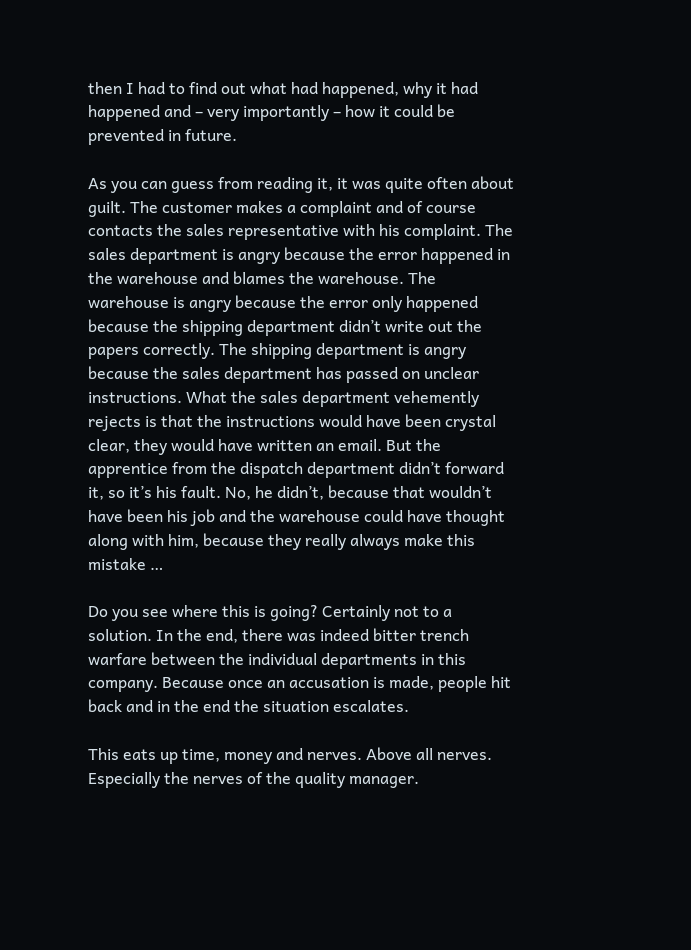then I had to find out what had happened, why it had happened and – very importantly – how it could be prevented in future.

As you can guess from reading it, it was quite often about guilt. The customer makes a complaint and of course contacts the sales representative with his complaint. The sales department is angry because the error happened in the warehouse and blames the warehouse. The warehouse is angry because the error only happened because the shipping department didn’t write out the papers correctly. The shipping department is angry because the sales department has passed on unclear instructions. What the sales department vehemently rejects is that the instructions would have been crystal clear, they would have written an email. But the apprentice from the dispatch department didn’t forward it, so it’s his fault. No, he didn’t, because that wouldn’t have been his job and the warehouse could have thought along with him, because they really always make this mistake …

Do you see where this is going? Certainly not to a solution. In the end, there was indeed bitter trench warfare between the individual departments in this company. Because once an accusation is made, people hit back and in the end the situation escalates.

This eats up time, money and nerves. Above all nerves. Especially the nerves of the quality manager.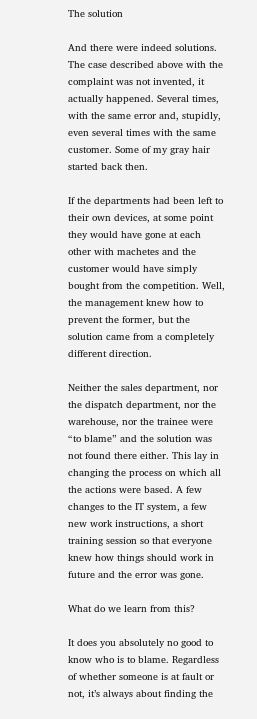The solution

And there were indeed solutions. The case described above with the complaint was not invented, it actually happened. Several times, with the same error and, stupidly, even several times with the same customer. Some of my gray hair started back then.

If the departments had been left to their own devices, at some point they would have gone at each other with machetes and the customer would have simply bought from the competition. Well, the management knew how to prevent the former, but the solution came from a completely different direction.

Neither the sales department, nor the dispatch department, nor the warehouse, nor the trainee were “to blame” and the solution was not found there either. This lay in changing the process on which all the actions were based. A few changes to the IT system, a few new work instructions, a short training session so that everyone knew how things should work in future and the error was gone.

What do we learn from this?

It does you absolutely no good to know who is to blame. Regardless of whether someone is at fault or not, it’s always about finding the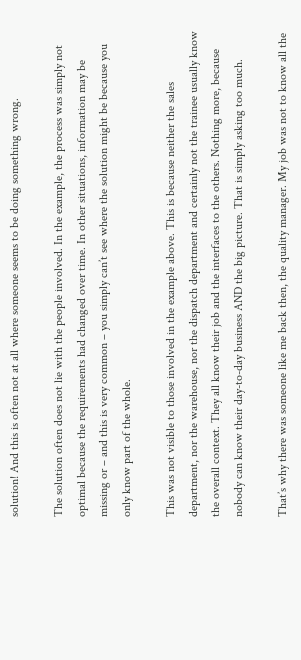solution! And this is often not at all where someone seems to be doing something wrong.

The solution often does not lie with the people involved. In the example, the process was simply not optimal because the requirements had changed over time. In other situations, information may be missing or – and this is very common – you simply can’t see where the solution might be because you only know part of the whole.

This was not visible to those involved in the example above. This is because neither the sales department, nor the warehouse, nor the dispatch department and certainly not the trainee usually know the overall context. They all know their job and the interfaces to the others. Nothing more, because nobody can know their day-to-day business AND the big picture. That is simply asking too much.

That’s why there was someone like me back then, the quality manager. My job was not to know all the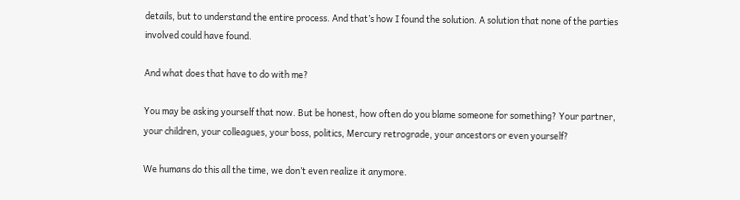details, but to understand the entire process. And that’s how I found the solution. A solution that none of the parties involved could have found.

And what does that have to do with me?

You may be asking yourself that now. But be honest, how often do you blame someone for something? Your partner, your children, your colleagues, your boss, politics, Mercury retrograde, your ancestors or even yourself?

We humans do this all the time, we don’t even realize it anymore.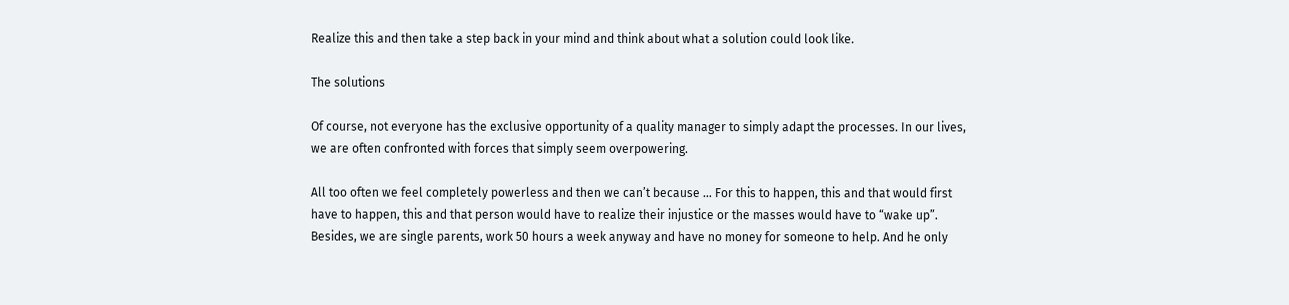Realize this and then take a step back in your mind and think about what a solution could look like.

The solutions

Of course, not everyone has the exclusive opportunity of a quality manager to simply adapt the processes. In our lives, we are often confronted with forces that simply seem overpowering.

All too often we feel completely powerless and then we can’t because … For this to happen, this and that would first have to happen, this and that person would have to realize their injustice or the masses would have to “wake up”. Besides, we are single parents, work 50 hours a week anyway and have no money for someone to help. And he only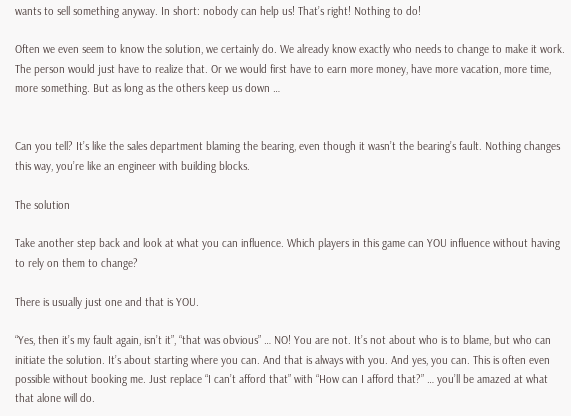wants to sell something anyway. In short: nobody can help us! That’s right! Nothing to do!

Often we even seem to know the solution, we certainly do. We already know exactly who needs to change to make it work. The person would just have to realize that. Or we would first have to earn more money, have more vacation, more time, more something. But as long as the others keep us down …


Can you tell? It’s like the sales department blaming the bearing, even though it wasn’t the bearing’s fault. Nothing changes this way, you’re like an engineer with building blocks.

The solution

Take another step back and look at what you can influence. Which players in this game can YOU influence without having to rely on them to change?

There is usually just one and that is YOU.

“Yes, then it’s my fault again, isn’t it”, “that was obvious” … NO! You are not. It’s not about who is to blame, but who can initiate the solution. It’s about starting where you can. And that is always with you. And yes, you can. This is often even possible without booking me. Just replace “I can’t afford that” with “How can I afford that?” … you’ll be amazed at what that alone will do.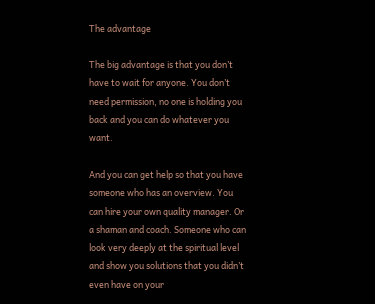The advantage

The big advantage is that you don’t have to wait for anyone. You don’t need permission, no one is holding you back and you can do whatever you want.

And you can get help so that you have someone who has an overview. You can hire your own quality manager. Or a shaman and coach. Someone who can look very deeply at the spiritual level and show you solutions that you didn’t even have on your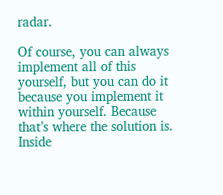radar.

Of course, you can always implement all of this yourself, but you can do it because you implement it within yourself. Because that’s where the solution is. Inside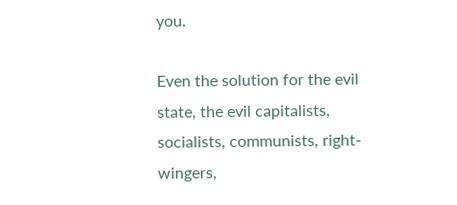you.

Even the solution for the evil state, the evil capitalists, socialists, communists, right-wingers,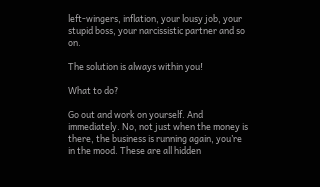left-wingers, inflation, your lousy job, your stupid boss, your narcissistic partner and so on.

The solution is always within you!

What to do?

Go out and work on yourself. And immediately. No, not just when the money is there, the business is running again, you’re in the mood. These are all hidden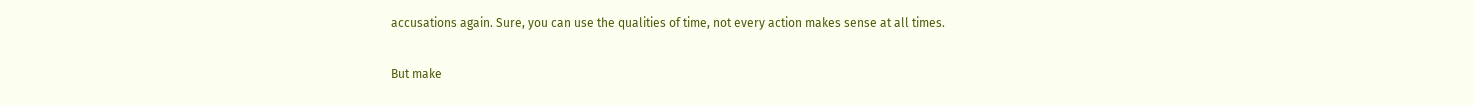accusations again. Sure, you can use the qualities of time, not every action makes sense at all times.

But make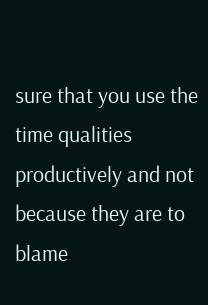sure that you use the time qualities productively and not because they are to blame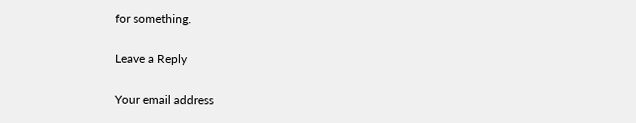for something.

Leave a Reply

Your email address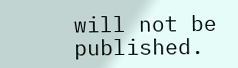will not be published.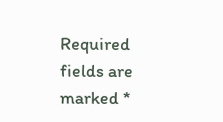Required fields are marked *